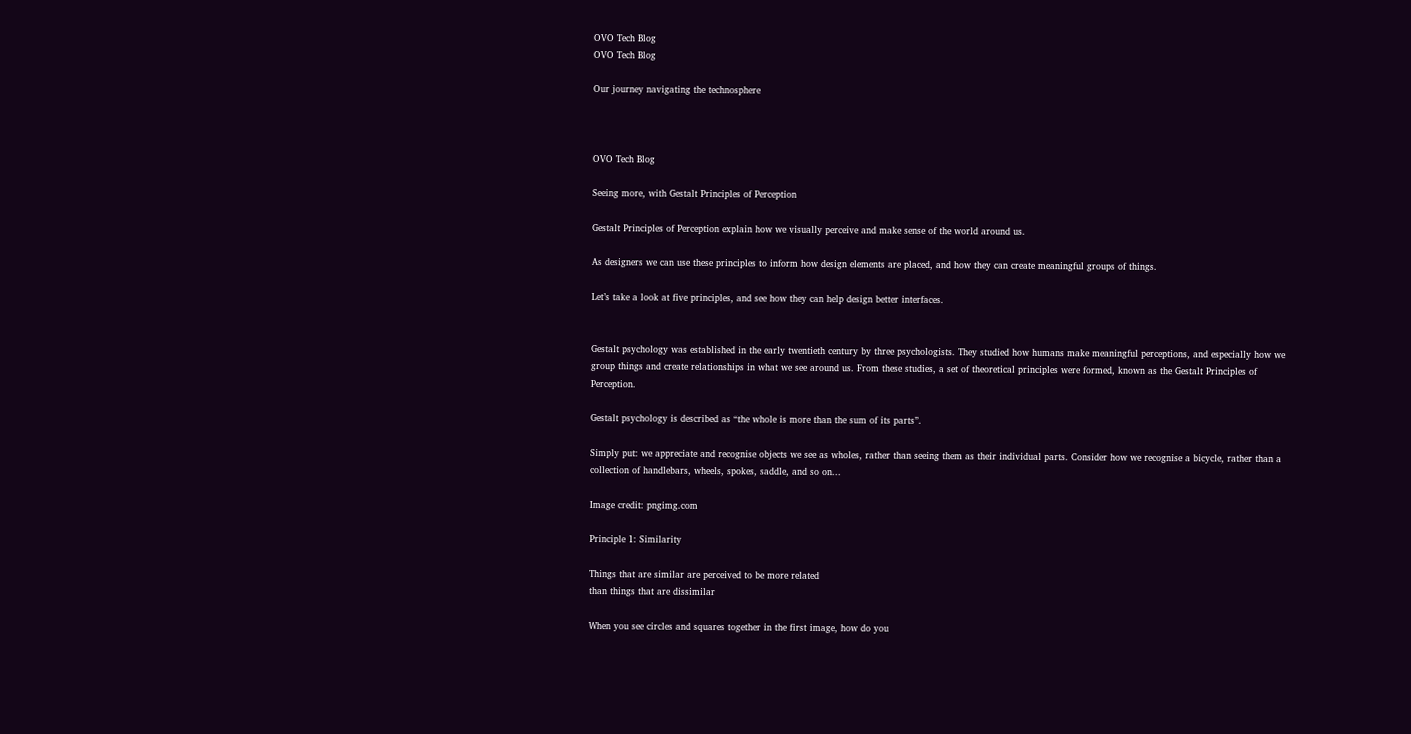OVO Tech Blog
OVO Tech Blog

Our journey navigating the technosphere



OVO Tech Blog

Seeing more, with Gestalt Principles of Perception

Gestalt Principles of Perception explain how we visually perceive and make sense of the world around us.

As designers we can use these principles to inform how design elements are placed, and how they can create meaningful groups of things.

Let’s take a look at five principles, and see how they can help design better interfaces.


Gestalt psychology was established in the early twentieth century by three psychologists. They studied how humans make meaningful perceptions, and especially how we group things and create relationships in what we see around us. From these studies, a set of theoretical principles were formed, known as the Gestalt Principles of Perception.

Gestalt psychology is described as “the whole is more than the sum of its parts”.

Simply put: we appreciate and recognise objects we see as wholes, rather than seeing them as their individual parts. Consider how we recognise a bicycle, rather than a collection of handlebars, wheels, spokes, saddle, and so on...

Image credit: pngimg.com

Principle 1: Similarity

Things that are similar are perceived to be more related
than things that are dissimilar

When you see circles and squares together in the first image, how do you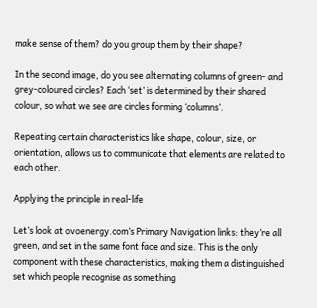make sense of them? do you group them by their shape?

In the second image, do you see alternating columns of green- and grey-coloured circles? Each ‘set’ is determined by their shared colour, so what we see are circles forming ‘columns’.

Repeating certain characteristics like shape, colour, size, or orientation, allows us to communicate that elements are related to each other.

Applying the principle in real-life

Let’s look at ovoenergy.com’s Primary Navigation links: they’re all green, and set in the same font face and size. This is the only component with these characteristics, making them a distinguished set which people recognise as something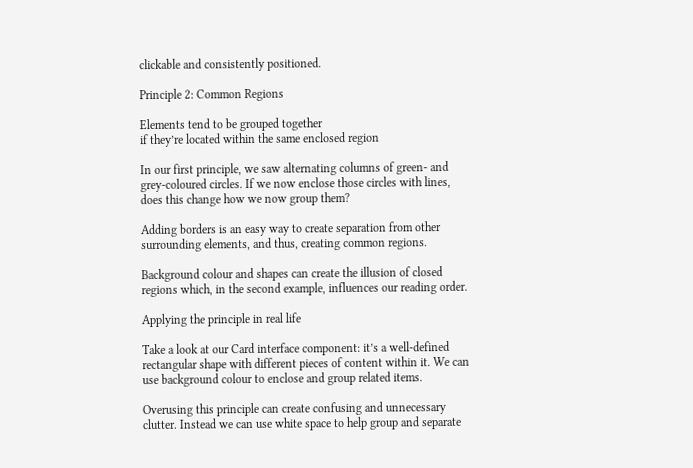clickable and consistently positioned.

Principle 2: Common Regions

Elements tend to be grouped together
if they’re located within the same enclosed region

In our first principle, we saw alternating columns of green- and grey-coloured circles. If we now enclose those circles with lines, does this change how we now group them?

Adding borders is an easy way to create separation from other surrounding elements, and thus, creating common regions.

Background colour and shapes can create the illusion of closed regions which, in the second example, influences our reading order.

Applying the principle in real life

Take a look at our Card interface component: it’s a well-defined rectangular shape with different pieces of content within it. We can use background colour to enclose and group related items.

Overusing this principle can create confusing and unnecessary clutter. Instead we can use white space to help group and separate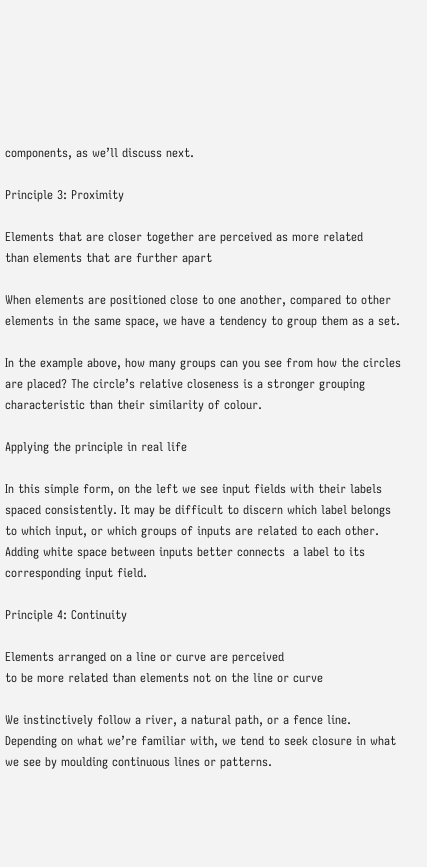components, as we’ll discuss next.

Principle 3: Proximity

Elements that are closer together are perceived as more related
than elements that are further apart

When elements are positioned close to one another, compared to other elements in the same space, we have a tendency to group them as a set.

In the example above, how many groups can you see from how the circles are placed? The circle’s relative closeness is a stronger grouping characteristic than their similarity of colour.

Applying the principle in real life

In this simple form, on the left we see input fields with their labels spaced consistently. It may be difficult to discern which label belongs to which input, or which groups of inputs are related to each other. Adding white space between inputs better connects  a label to its corresponding input field.

Principle 4: Continuity

Elements arranged on a line or curve are perceived
to be more related than elements not on the line or curve

We instinctively follow a river, a natural path, or a fence line. Depending on what we’re familiar with, we tend to seek closure in what we see by moulding continuous lines or patterns.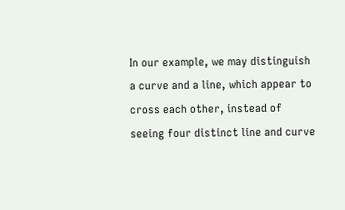In our example, we may distinguish a curve and a line, which appear to cross each other, instead of seeing four distinct line and curve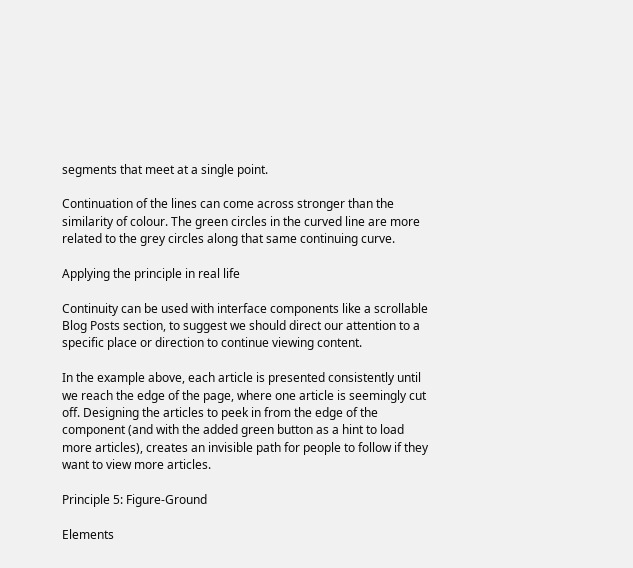segments that meet at a single point.

Continuation of the lines can come across stronger than the similarity of colour. The green circles in the curved line are more related to the grey circles along that same continuing curve.

Applying the principle in real life

Continuity can be used with interface components like a scrollable Blog Posts section, to suggest we should direct our attention to a specific place or direction to continue viewing content.

In the example above, each article is presented consistently until we reach the edge of the page, where one article is seemingly cut off. Designing the articles to peek in from the edge of the component (and with the added green button as a hint to load more articles), creates an invisible path for people to follow if they want to view more articles.

Principle 5: Figure-Ground

Elements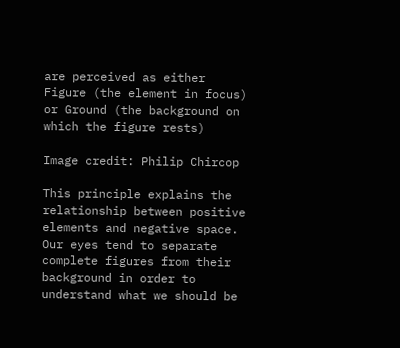are perceived as either Figure (the element in focus)
or Ground (the background on which the figure rests)

Image credit: Philip Chircop

This principle explains the relationship between positive elements and negative space. Our eyes tend to separate complete figures from their background in order to understand what we should be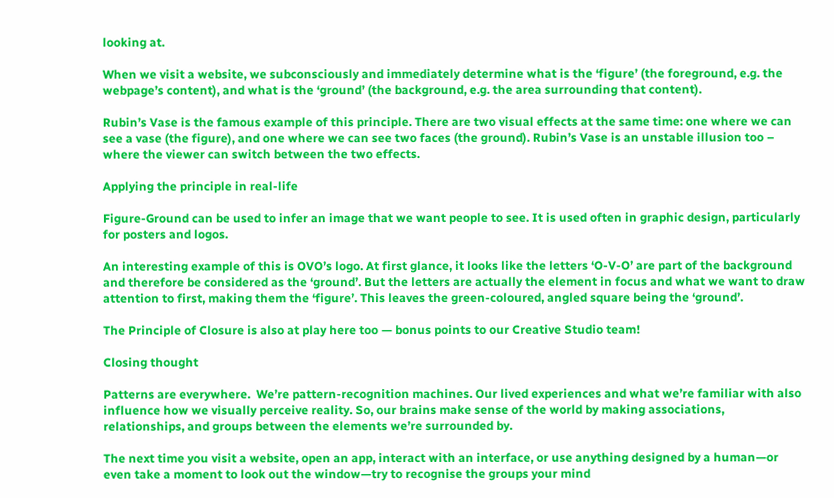looking at.

When we visit a website, we subconsciously and immediately determine what is the ‘figure’ (the foreground, e.g. the webpage’s content), and what is the ‘ground’ (the background, e.g. the area surrounding that content).

Rubin’s Vase is the famous example of this principle. There are two visual effects at the same time: one where we can see a vase (the figure), and one where we can see two faces (the ground). Rubin’s Vase is an unstable illusion too – where the viewer can switch between the two effects.

Applying the principle in real-life

Figure-Ground can be used to infer an image that we want people to see. It is used often in graphic design, particularly for posters and logos.

An interesting example of this is OVO’s logo. At first glance, it looks like the letters ‘O-V-O’ are part of the background and therefore be considered as the ‘ground’. But the letters are actually the element in focus and what we want to draw attention to first, making them the ‘figure’. This leaves the green-coloured, angled square being the ‘ground’.

The Principle of Closure is also at play here too — bonus points to our Creative Studio team!

Closing thought

Patterns are everywhere.  We’re pattern-recognition machines. Our lived experiences and what we’re familiar with also influence how we visually perceive reality. So, our brains make sense of the world by making associations, relationships, and groups between the elements we’re surrounded by.

The next time you visit a website, open an app, interact with an interface, or use anything designed by a human—or even take a moment to look out the window—try to recognise the groups your mind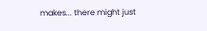makes... there might just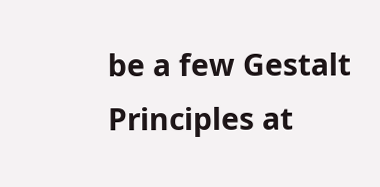be a few Gestalt Principles at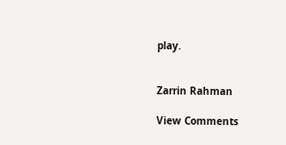play.


Zarrin Rahman

View Comments